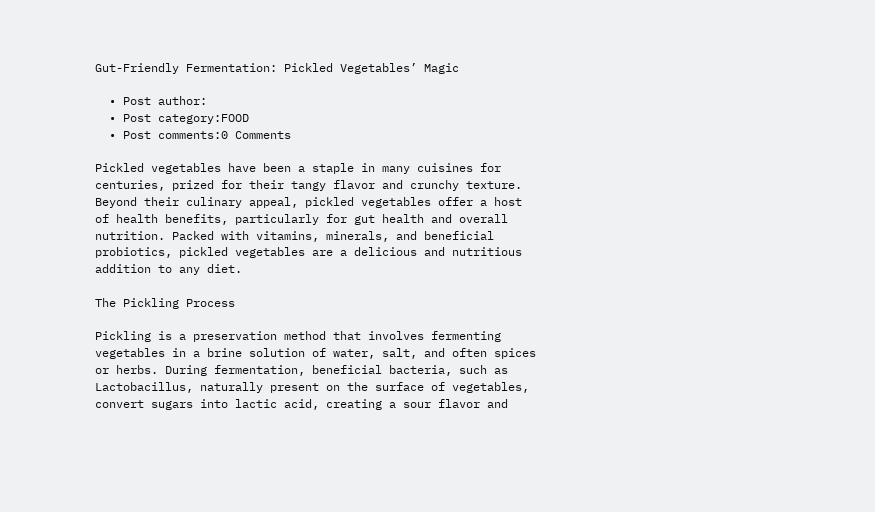Gut-Friendly Fermentation: Pickled Vegetables’ Magic

  • Post author:
  • Post category:FOOD
  • Post comments:0 Comments

Pickled vegetables have been a staple in many cuisines for centuries, prized for their tangy flavor and crunchy texture. Beyond their culinary appeal, pickled vegetables offer a host of health benefits, particularly for gut health and overall nutrition. Packed with vitamins, minerals, and beneficial probiotics, pickled vegetables are a delicious and nutritious addition to any diet.

The Pickling Process

Pickling is a preservation method that involves fermenting vegetables in a brine solution of water, salt, and often spices or herbs. During fermentation, beneficial bacteria, such as Lactobacillus, naturally present on the surface of vegetables, convert sugars into lactic acid, creating a sour flavor and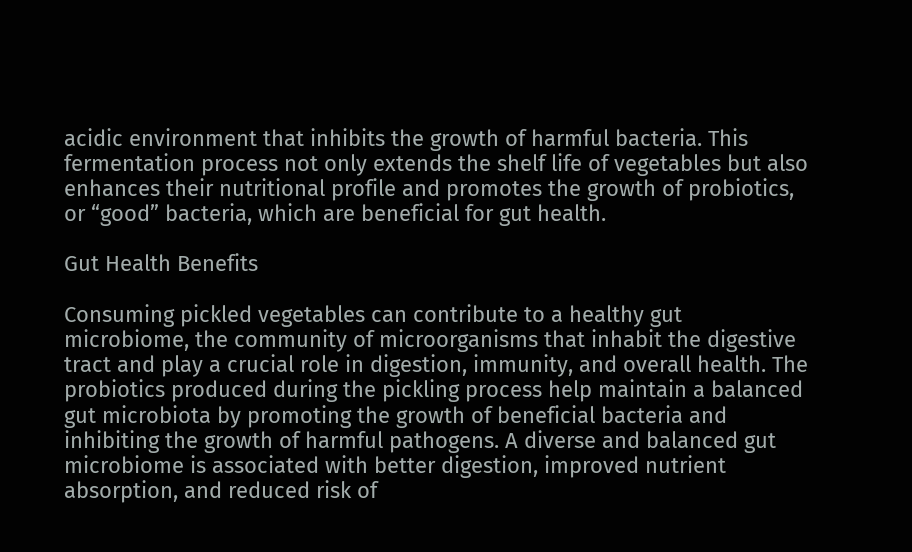acidic environment that inhibits the growth of harmful bacteria. This fermentation process not only extends the shelf life of vegetables but also enhances their nutritional profile and promotes the growth of probiotics, or “good” bacteria, which are beneficial for gut health.

Gut Health Benefits

Consuming pickled vegetables can contribute to a healthy gut microbiome, the community of microorganisms that inhabit the digestive tract and play a crucial role in digestion, immunity, and overall health. The probiotics produced during the pickling process help maintain a balanced gut microbiota by promoting the growth of beneficial bacteria and inhibiting the growth of harmful pathogens. A diverse and balanced gut microbiome is associated with better digestion, improved nutrient absorption, and reduced risk of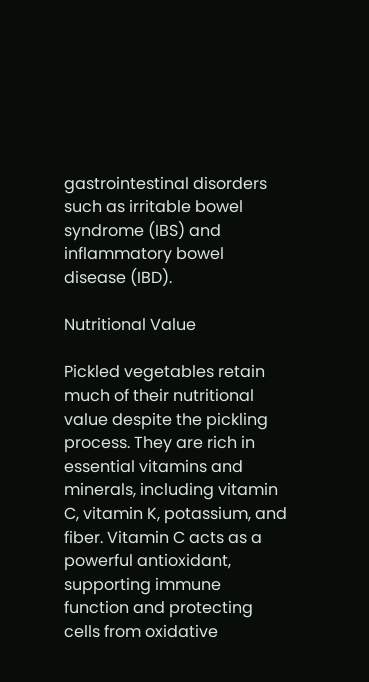gastrointestinal disorders such as irritable bowel syndrome (IBS) and inflammatory bowel disease (IBD).

Nutritional Value

Pickled vegetables retain much of their nutritional value despite the pickling process. They are rich in essential vitamins and minerals, including vitamin C, vitamin K, potassium, and fiber. Vitamin C acts as a powerful antioxidant, supporting immune function and protecting cells from oxidative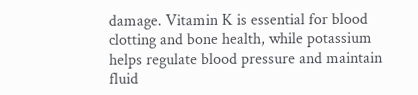damage. Vitamin K is essential for blood clotting and bone health, while potassium helps regulate blood pressure and maintain fluid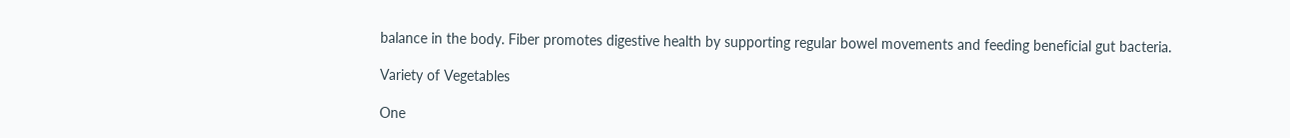balance in the body. Fiber promotes digestive health by supporting regular bowel movements and feeding beneficial gut bacteria.

Variety of Vegetables

One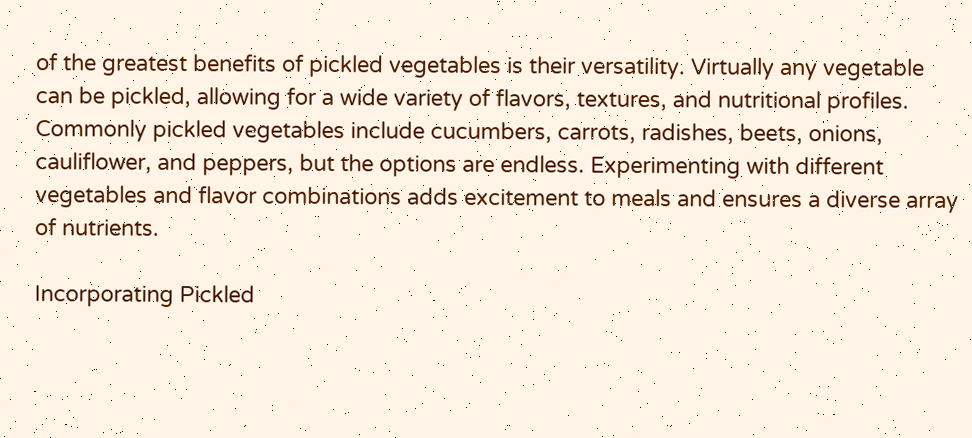of the greatest benefits of pickled vegetables is their versatility. Virtually any vegetable can be pickled, allowing for a wide variety of flavors, textures, and nutritional profiles. Commonly pickled vegetables include cucumbers, carrots, radishes, beets, onions, cauliflower, and peppers, but the options are endless. Experimenting with different vegetables and flavor combinations adds excitement to meals and ensures a diverse array of nutrients.

Incorporating Pickled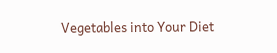Vegetables into Your Diet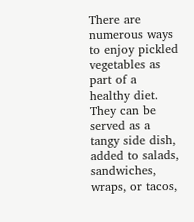There are numerous ways to enjoy pickled vegetables as part of a healthy diet. They can be served as a tangy side dish, added to salads, sandwiches, wraps, or tacos,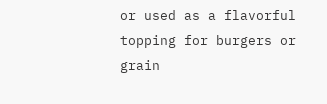or used as a flavorful topping for burgers or grain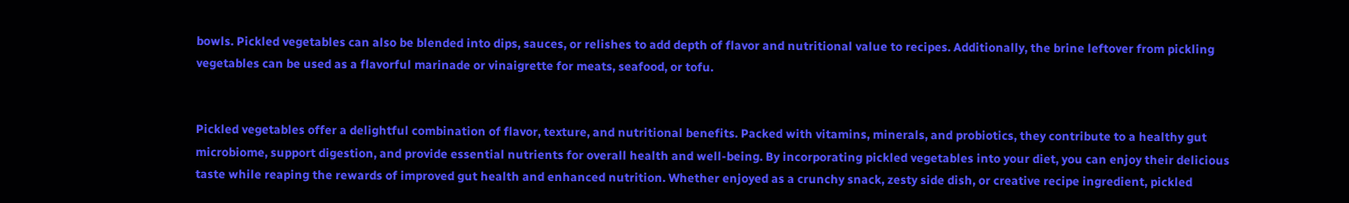bowls. Pickled vegetables can also be blended into dips, sauces, or relishes to add depth of flavor and nutritional value to recipes. Additionally, the brine leftover from pickling vegetables can be used as a flavorful marinade or vinaigrette for meats, seafood, or tofu.


Pickled vegetables offer a delightful combination of flavor, texture, and nutritional benefits. Packed with vitamins, minerals, and probiotics, they contribute to a healthy gut microbiome, support digestion, and provide essential nutrients for overall health and well-being. By incorporating pickled vegetables into your diet, you can enjoy their delicious taste while reaping the rewards of improved gut health and enhanced nutrition. Whether enjoyed as a crunchy snack, zesty side dish, or creative recipe ingredient, pickled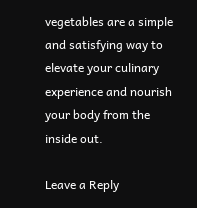vegetables are a simple and satisfying way to elevate your culinary experience and nourish your body from the inside out.

Leave a Reply